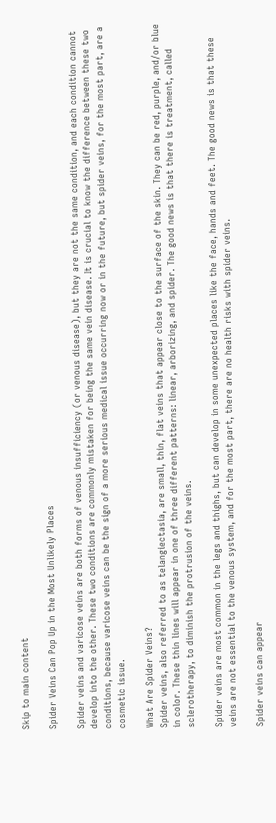Skip to main content

Spider Veins Can Pop Up in the Most Unlikely Places

Spider veins and varicose veins are both forms of venous insufficiency (or venous disease), but they are not the same condition, and each condition cannot develop into the other. These two conditions are commonly mistaken for being the same vein disease. It is crucial to know the difference between these two conditions, because varicose veins can be the sign of a more serious medical issue occurring now or in the future, but spider veins, for the most part, are a cosmetic issue.

What Are Spider Veins?
Spider veins, also referred to as telangiectasia, are small, thin, flat veins that appear close to the surface of the skin. They can be red, purple, and/or blue in color. These thin lines will appear in one of three different patterns: linear, arborizing, and spider. The good news is that there is treatment, called sclerotherapy, to diminish the protrusion of the veins.

Spider veins are most common in the legs and thighs, but can develop in some unexpected places like the face, hands and feet. The good news is that these veins are not essential to the venous system, and for the most part, there are no health risks with spider veins.

Spider veins can appear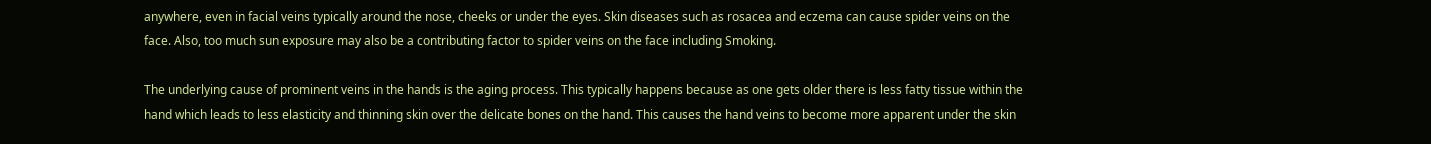anywhere, even in facial veins typically around the nose, cheeks or under the eyes. Skin diseases such as rosacea and eczema can cause spider veins on the face. Also, too much sun exposure may also be a contributing factor to spider veins on the face including Smoking.

The underlying cause of prominent veins in the hands is the aging process. This typically happens because as one gets older there is less fatty tissue within the hand which leads to less elasticity and thinning skin over the delicate bones on the hand. This causes the hand veins to become more apparent under the skin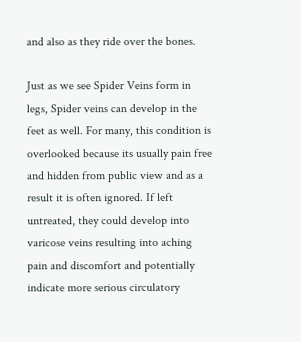and also as they ride over the bones.

Just as we see Spider Veins form in legs, Spider veins can develop in the feet as well. For many, this condition is overlooked because its usually pain free and hidden from public view and as a result it is often ignored. If left untreated, they could develop into varicose veins resulting into aching pain and discomfort and potentially indicate more serious circulatory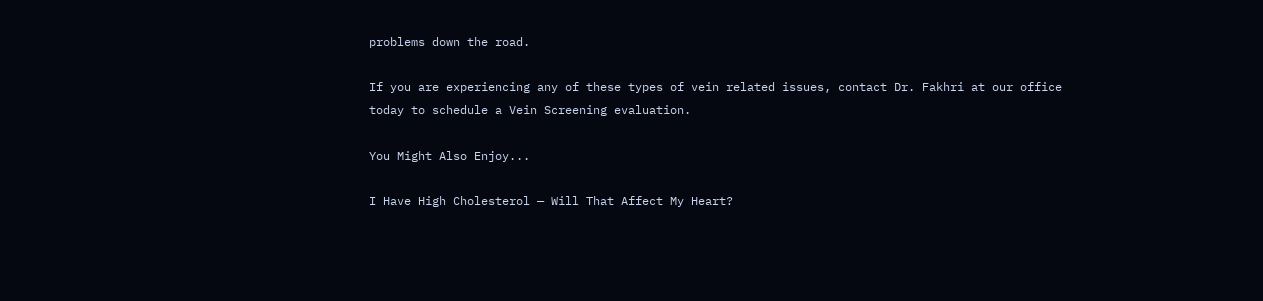problems down the road.

If you are experiencing any of these types of vein related issues, contact Dr. Fakhri at our office today to schedule a Vein Screening evaluation.

You Might Also Enjoy...

I Have High Cholesterol — Will That Affect My Heart?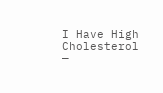I Have High Cholesterol —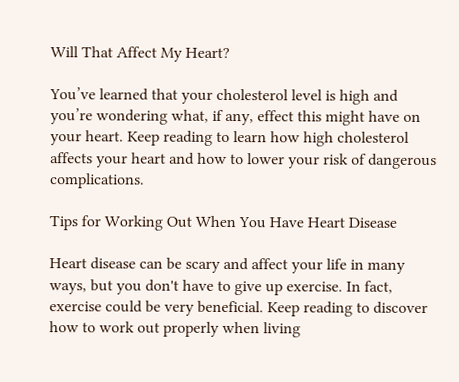Will That Affect My Heart?

You’ve learned that your cholesterol level is high and you’re wondering what, if any, effect this might have on your heart. Keep reading to learn how high cholesterol affects your heart and how to lower your risk of dangerous complications.

Tips for Working Out When You Have Heart Disease

Heart disease can be scary and affect your life in many ways, but you don't have to give up exercise. In fact, exercise could be very beneficial. Keep reading to discover how to work out properly when living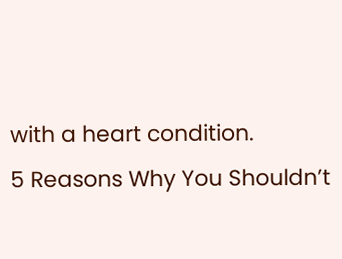with a heart condition.
5 Reasons Why You Shouldn’t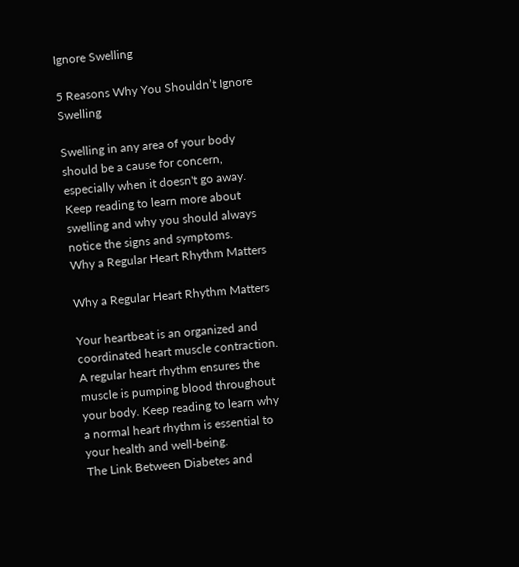Ignore Swelling

5 Reasons Why You Shouldn’t Ignore Swelling

Swelling in any area of your body should be a cause for concern, especially when it doesn't go away. Keep reading to learn more about swelling and why you should always notice the signs and symptoms.
Why a Regular Heart Rhythm Matters

Why a Regular Heart Rhythm Matters

Your heartbeat is an organized and coordinated heart muscle contraction. A regular heart rhythm ensures the muscle is pumping blood throughout your body. Keep reading to learn why a normal heart rhythm is essential to your health and well-being.
The Link Between Diabetes and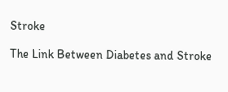Stroke

The Link Between Diabetes and Stroke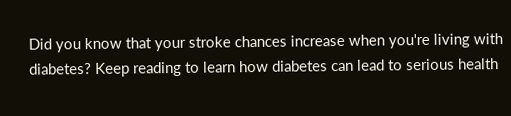Did you know that your stroke chances increase when you're living with diabetes? Keep reading to learn how diabetes can lead to serious health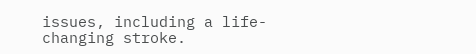issues, including a life-changing stroke.